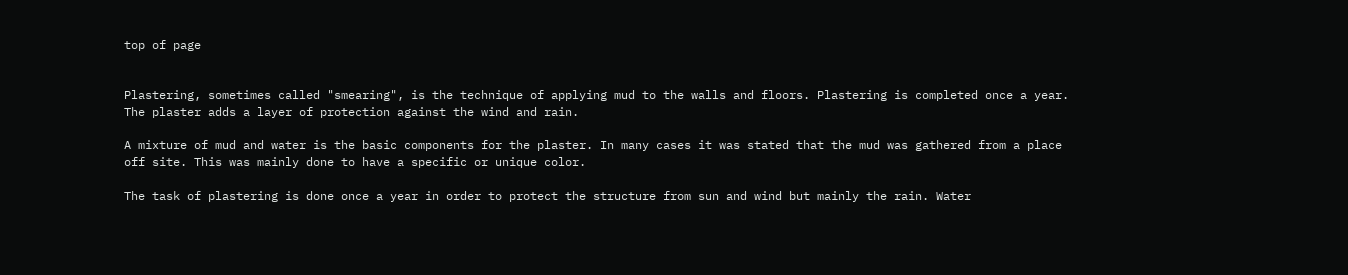top of page


Plastering, sometimes called "smearing", is the technique of applying mud to the walls and floors. Plastering is completed once a year. The plaster adds a layer of protection against the wind and rain.

A mixture of mud and water is the basic components for the plaster. In many cases it was stated that the mud was gathered from a place off site. This was mainly done to have a specific or unique color.

The task of plastering is done once a year in order to protect the structure from sun and wind but mainly the rain. Water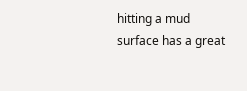hitting a mud surface has a great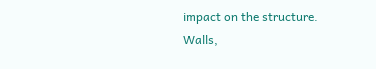impact on the structure. Walls,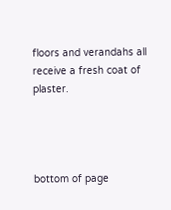floors and verandahs all receive a fresh coat of plaster.




bottom of page